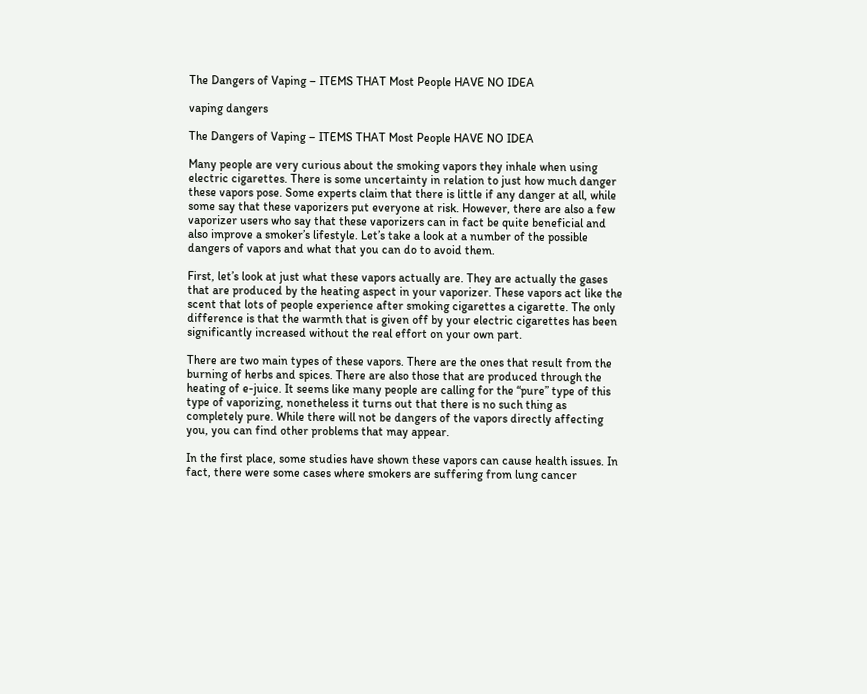The Dangers of Vaping – ITEMS THAT Most People HAVE NO IDEA

vaping dangers

The Dangers of Vaping – ITEMS THAT Most People HAVE NO IDEA

Many people are very curious about the smoking vapors they inhale when using electric cigarettes. There is some uncertainty in relation to just how much danger these vapors pose. Some experts claim that there is little if any danger at all, while some say that these vaporizers put everyone at risk. However, there are also a few vaporizer users who say that these vaporizers can in fact be quite beneficial and also improve a smoker’s lifestyle. Let’s take a look at a number of the possible dangers of vapors and what that you can do to avoid them.

First, let’s look at just what these vapors actually are. They are actually the gases that are produced by the heating aspect in your vaporizer. These vapors act like the scent that lots of people experience after smoking cigarettes a cigarette. The only difference is that the warmth that is given off by your electric cigarettes has been significantly increased without the real effort on your own part.

There are two main types of these vapors. There are the ones that result from the burning of herbs and spices. There are also those that are produced through the heating of e-juice. It seems like many people are calling for the “pure” type of this type of vaporizing, nonetheless it turns out that there is no such thing as completely pure. While there will not be dangers of the vapors directly affecting you, you can find other problems that may appear.

In the first place, some studies have shown these vapors can cause health issues. In fact, there were some cases where smokers are suffering from lung cancer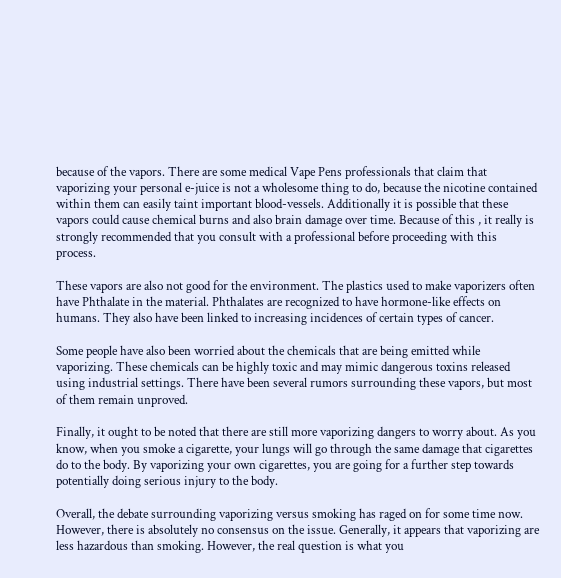because of the vapors. There are some medical Vape Pens professionals that claim that vaporizing your personal e-juice is not a wholesome thing to do, because the nicotine contained within them can easily taint important blood-vessels. Additionally it is possible that these vapors could cause chemical burns and also brain damage over time. Because of this , it really is strongly recommended that you consult with a professional before proceeding with this process.

These vapors are also not good for the environment. The plastics used to make vaporizers often have Phthalate in the material. Phthalates are recognized to have hormone-like effects on humans. They also have been linked to increasing incidences of certain types of cancer.

Some people have also been worried about the chemicals that are being emitted while vaporizing. These chemicals can be highly toxic and may mimic dangerous toxins released using industrial settings. There have been several rumors surrounding these vapors, but most of them remain unproved.

Finally, it ought to be noted that there are still more vaporizing dangers to worry about. As you know, when you smoke a cigarette, your lungs will go through the same damage that cigarettes do to the body. By vaporizing your own cigarettes, you are going for a further step towards potentially doing serious injury to the body.

Overall, the debate surrounding vaporizing versus smoking has raged on for some time now. However, there is absolutely no consensus on the issue. Generally, it appears that vaporizing are less hazardous than smoking. However, the real question is what you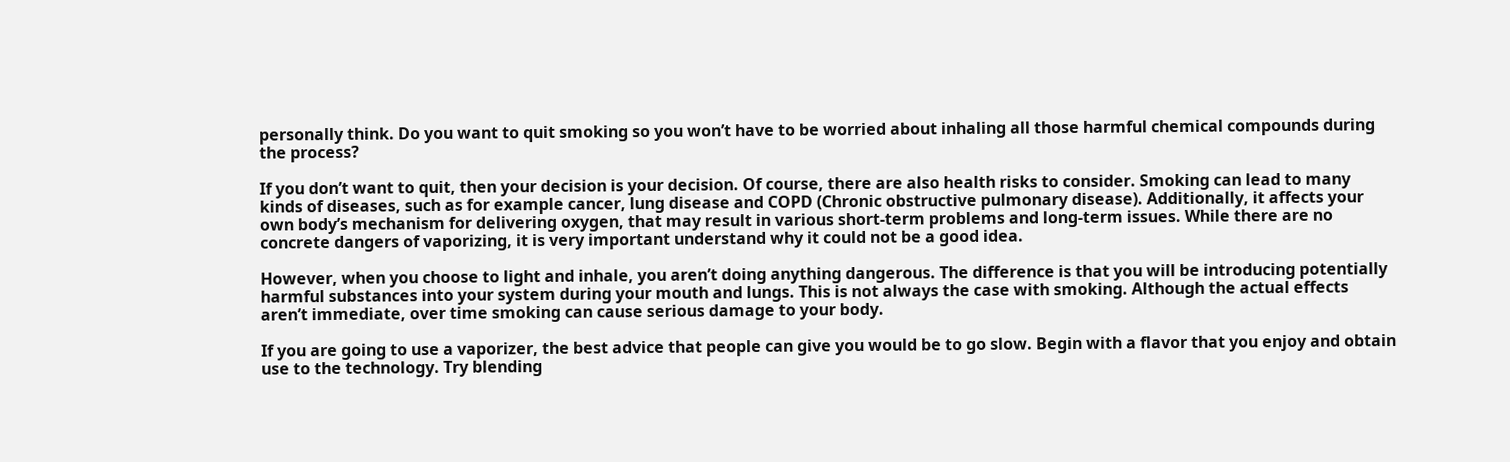personally think. Do you want to quit smoking so you won’t have to be worried about inhaling all those harmful chemical compounds during the process?

If you don’t want to quit, then your decision is your decision. Of course, there are also health risks to consider. Smoking can lead to many kinds of diseases, such as for example cancer, lung disease and COPD (Chronic obstructive pulmonary disease). Additionally, it affects your own body’s mechanism for delivering oxygen, that may result in various short-term problems and long-term issues. While there are no concrete dangers of vaporizing, it is very important understand why it could not be a good idea.

However, when you choose to light and inhale, you aren’t doing anything dangerous. The difference is that you will be introducing potentially harmful substances into your system during your mouth and lungs. This is not always the case with smoking. Although the actual effects aren’t immediate, over time smoking can cause serious damage to your body.

If you are going to use a vaporizer, the best advice that people can give you would be to go slow. Begin with a flavor that you enjoy and obtain use to the technology. Try blending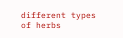different types of herbs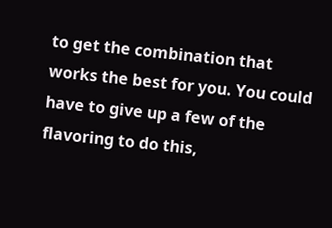to get the combination that works the best for you. You could have to give up a few of the flavoring to do this,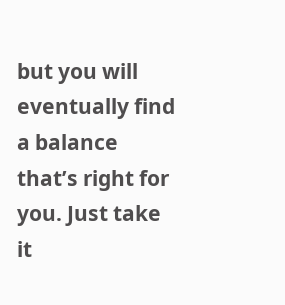but you will eventually find a balance that’s right for you. Just take it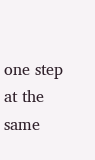one step at the same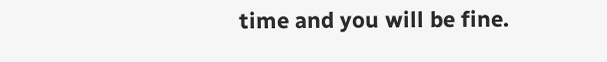time and you will be fine.